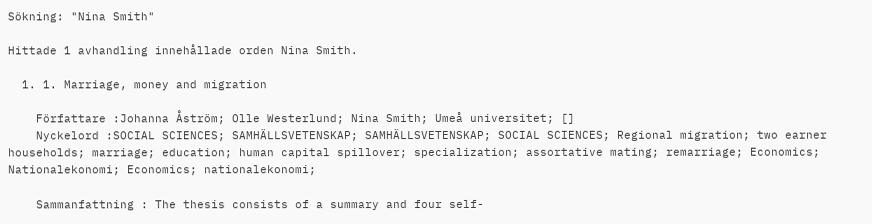Sökning: "Nina Smith"

Hittade 1 avhandling innehållade orden Nina Smith.

  1. 1. Marriage, money and migration

    Författare :Johanna Åström; Olle Westerlund; Nina Smith; Umeå universitet; []
    Nyckelord :SOCIAL SCIENCES; SAMHÄLLSVETENSKAP; SAMHÄLLSVETENSKAP; SOCIAL SCIENCES; Regional migration; two earner households; marriage; education; human capital spillover; specialization; assortative mating; remarriage; Economics; Nationalekonomi; Economics; nationalekonomi;

    Sammanfattning : The thesis consists of a summary and four self-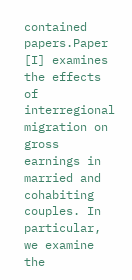contained papers.Paper [I] examines the effects of interregional migration on gross earnings in married and cohabiting couples. In particular, we examine the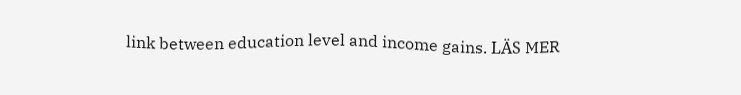link between education level and income gains. LÄS MER